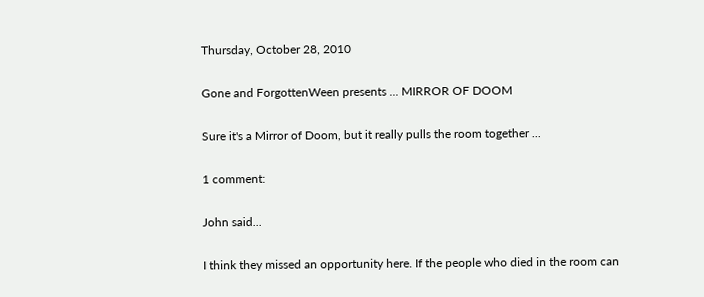Thursday, October 28, 2010

Gone and ForgottenWeen presents ... MIRROR OF DOOM

Sure it's a Mirror of Doom, but it really pulls the room together ...

1 comment:

John said...

I think they missed an opportunity here. If the people who died in the room can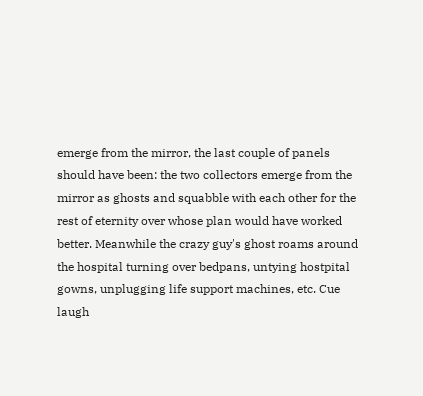emerge from the mirror, the last couple of panels should have been: the two collectors emerge from the mirror as ghosts and squabble with each other for the rest of eternity over whose plan would have worked better. Meanwhile the crazy guy's ghost roams around the hospital turning over bedpans, untying hostpital gowns, unplugging life support machines, etc. Cue laugh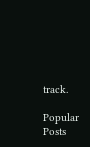track.

Popular Posts